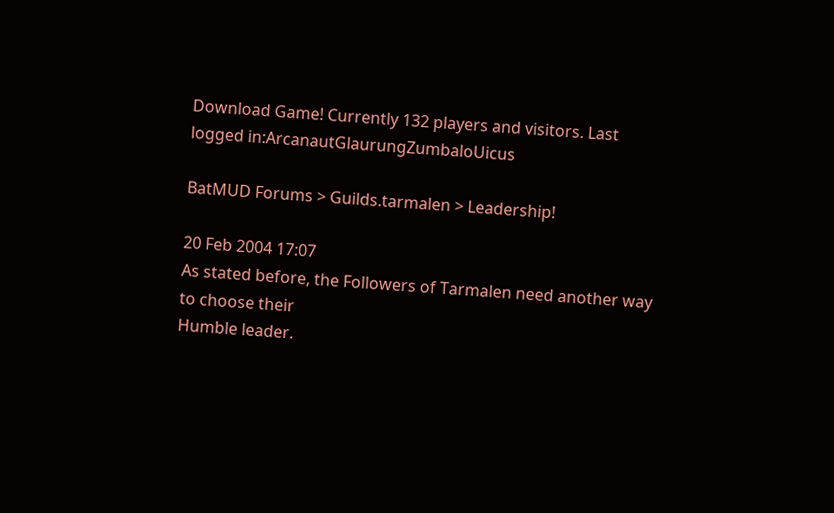Download Game! Currently 132 players and visitors. Last logged in:ArcanautGlaurungZumbaloUicus

BatMUD Forums > Guilds.tarmalen > Leadership!

20 Feb 2004 17:07
As stated before, the Followers of Tarmalen need another way to choose their
Humble leader.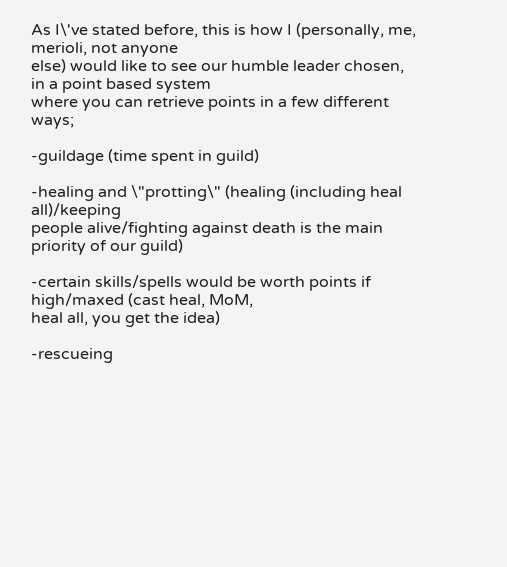As I\'ve stated before, this is how I (personally, me, merioli, not anyone
else) would like to see our humble leader chosen, in a point based system
where you can retrieve points in a few different ways;

-guildage (time spent in guild)

-healing and \"protting\" (healing (including heal all)/keeping
people alive/fighting against death is the main priority of our guild)

-certain skills/spells would be worth points if high/maxed (cast heal, MoM,
heal all, you get the idea)

-rescueing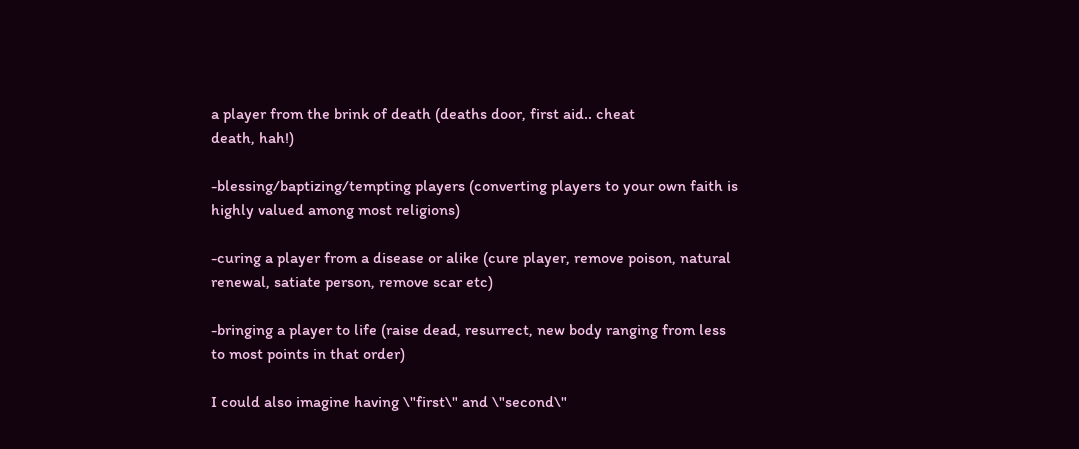a player from the brink of death (deaths door, first aid.. cheat
death, hah!)

-blessing/baptizing/tempting players (converting players to your own faith is
highly valued among most religions)

-curing a player from a disease or alike (cure player, remove poison, natural
renewal, satiate person, remove scar etc)

-bringing a player to life (raise dead, resurrect, new body ranging from less
to most points in that order)

I could also imagine having \"first\" and \"second\"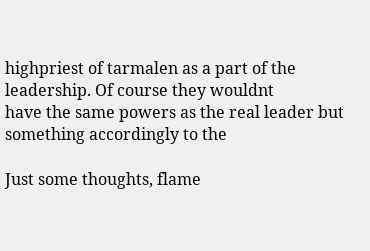highpriest of tarmalen as a part of the leadership. Of course they wouldnt
have the same powers as the real leader but something accordingly to the

Just some thoughts, flame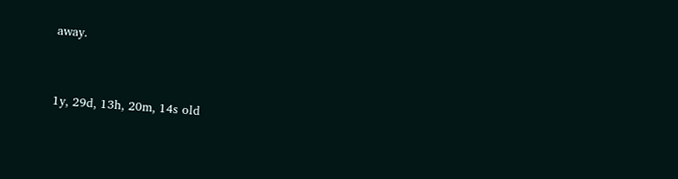away.


1y, 29d, 13h, 20m, 14s old